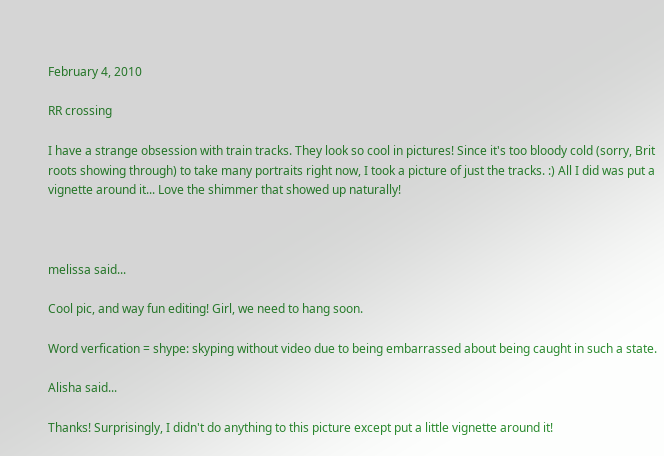February 4, 2010

RR crossing

I have a strange obsession with train tracks. They look so cool in pictures! Since it's too bloody cold (sorry, Brit roots showing through) to take many portraits right now, I took a picture of just the tracks. :) All I did was put a vignette around it... Love the shimmer that showed up naturally!



melissa said...

Cool pic, and way fun editing! Girl, we need to hang soon.

Word verfication = shype: skyping without video due to being embarrassed about being caught in such a state.

Alisha said...

Thanks! Surprisingly, I didn't do anything to this picture except put a little vignette around it!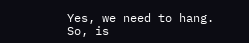Yes, we need to hang. So, is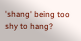'shang' being too shy to hang?